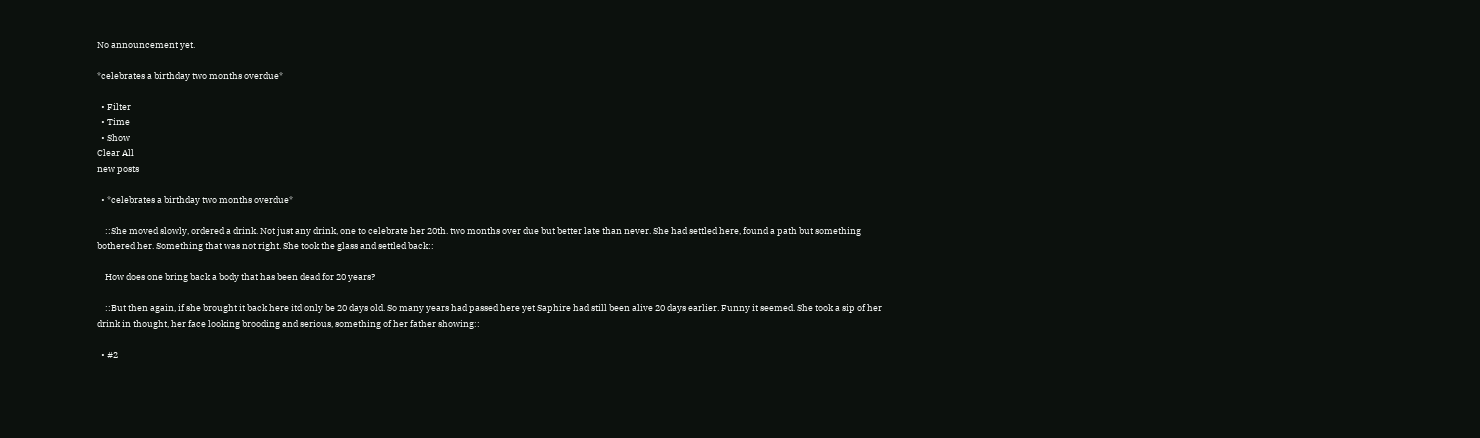No announcement yet.

*celebrates a birthday two months overdue*

  • Filter
  • Time
  • Show
Clear All
new posts

  • *celebrates a birthday two months overdue*

    ::She moved slowly, ordered a drink. Not just any drink, one to celebrate her 20th. two months over due but better late than never. She had settled here, found a path but something bothered her. Something that was not right. She took the glass and settled back::

    How does one bring back a body that has been dead for 20 years?

    ::But then again, if she brought it back here itd only be 20 days old. So many years had passed here yet Saphire had still been alive 20 days earlier. Funny it seemed. She took a sip of her drink in thought, her face looking brooding and serious, something of her father showing::

  • #2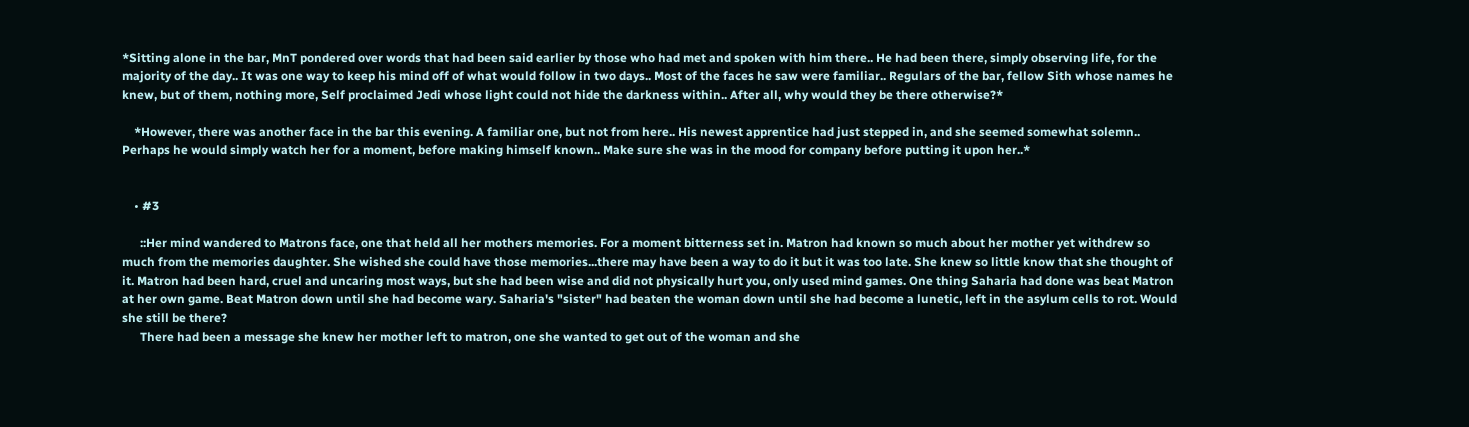*Sitting alone in the bar, MnT pondered over words that had been said earlier by those who had met and spoken with him there.. He had been there, simply observing life, for the majority of the day.. It was one way to keep his mind off of what would follow in two days.. Most of the faces he saw were familiar.. Regulars of the bar, fellow Sith whose names he knew, but of them, nothing more, Self proclaimed Jedi whose light could not hide the darkness within.. After all, why would they be there otherwise?*

    *However, there was another face in the bar this evening. A familiar one, but not from here.. His newest apprentice had just stepped in, and she seemed somewhat solemn.. Perhaps he would simply watch her for a moment, before making himself known.. Make sure she was in the mood for company before putting it upon her..*


    • #3

      ::Her mind wandered to Matrons face, one that held all her mothers memories. For a moment bitterness set in. Matron had known so much about her mother yet withdrew so much from the memories daughter. She wished she could have those memories...there may have been a way to do it but it was too late. She knew so little know that she thought of it. Matron had been hard, cruel and uncaring most ways, but she had been wise and did not physically hurt you, only used mind games. One thing Saharia had done was beat Matron at her own game. Beat Matron down until she had become wary. Saharia's "sister" had beaten the woman down until she had become a lunetic, left in the asylum cells to rot. Would she still be there?
      There had been a message she knew her mother left to matron, one she wanted to get out of the woman and she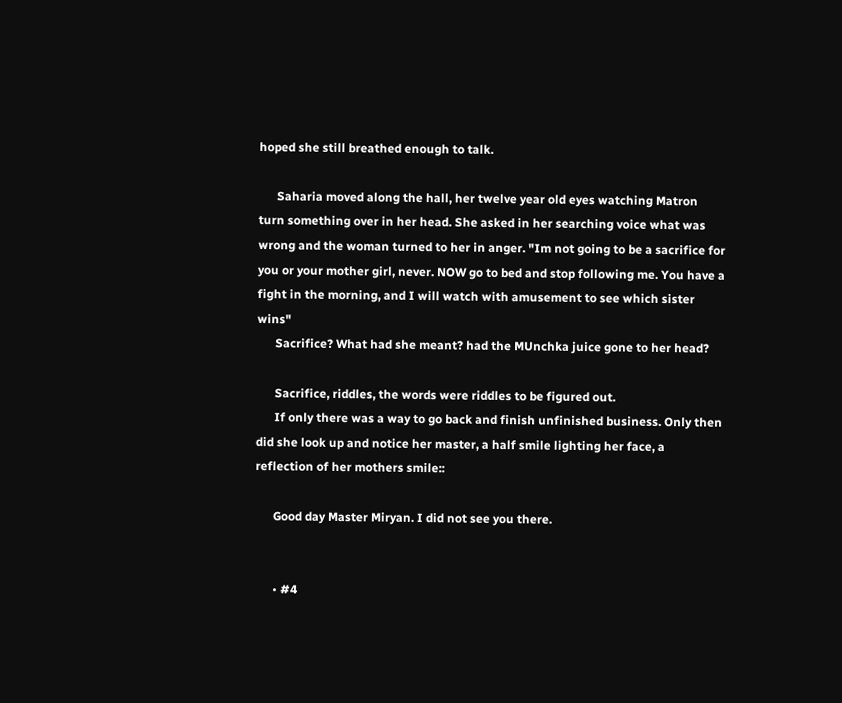hoped she still breathed enough to talk.

      Saharia moved along the hall, her twelve year old eyes watching Matron turn something over in her head. She asked in her searching voice what was wrong and the woman turned to her in anger. "Im not going to be a sacrifice for you or your mother girl, never. NOW go to bed and stop following me. You have a fight in the morning, and I will watch with amusement to see which sister wins"
      Sacrifice? What had she meant? had the MUnchka juice gone to her head?

      Sacrifice, riddles, the words were riddles to be figured out.
      If only there was a way to go back and finish unfinished business. Only then did she look up and notice her master, a half smile lighting her face, a reflection of her mothers smile::

      Good day Master Miryan. I did not see you there.


      • #4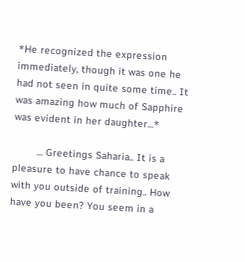*He recognized the expression immediately, though it was one he had not seen in quite some time.. It was amazing how much of Sapphire was evident in her daughter...*

        ... Greetings Saharia.. It is a pleasure to have chance to speak with you outside of training.. How have you been? You seem in a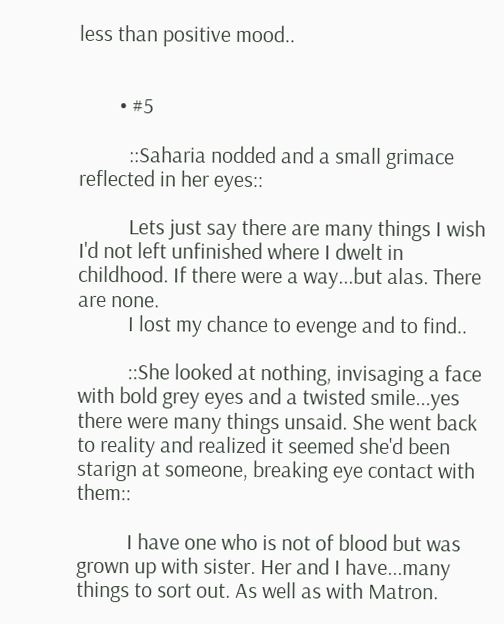less than positive mood..


        • #5

          ::Saharia nodded and a small grimace reflected in her eyes::

          Lets just say there are many things I wish I'd not left unfinished where I dwelt in childhood. If there were a way...but alas. There are none.
          I lost my chance to evenge and to find..

          ::She looked at nothing, invisaging a face with bold grey eyes and a twisted smile...yes there were many things unsaid. She went back to reality and realized it seemed she'd been starign at someone, breaking eye contact with them::

          I have one who is not of blood but was grown up with sister. Her and I have...many things to sort out. As well as with Matron.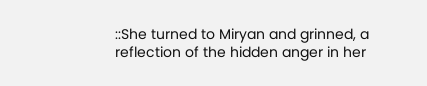::She turned to Miryan and grinned, a reflection of the hidden anger in her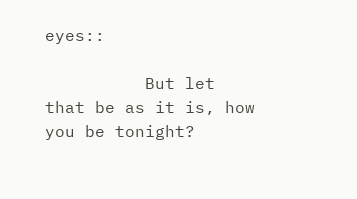eyes::

          But let that be as it is, how you be tonight?